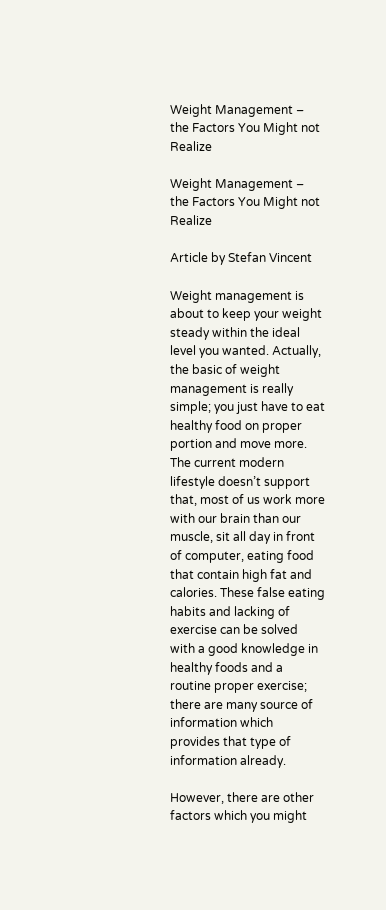Weight Management – the Factors You Might not Realize

Weight Management – the Factors You Might not Realize

Article by Stefan Vincent

Weight management is about to keep your weight steady within the ideal level you wanted. Actually, the basic of weight management is really simple; you just have to eat healthy food on proper portion and move more. The current modern lifestyle doesn’t support that, most of us work more with our brain than our muscle, sit all day in front of computer, eating food that contain high fat and calories. These false eating habits and lacking of exercise can be solved with a good knowledge in healthy foods and a routine proper exercise; there are many source of information which provides that type of information already.

However, there are other factors which you might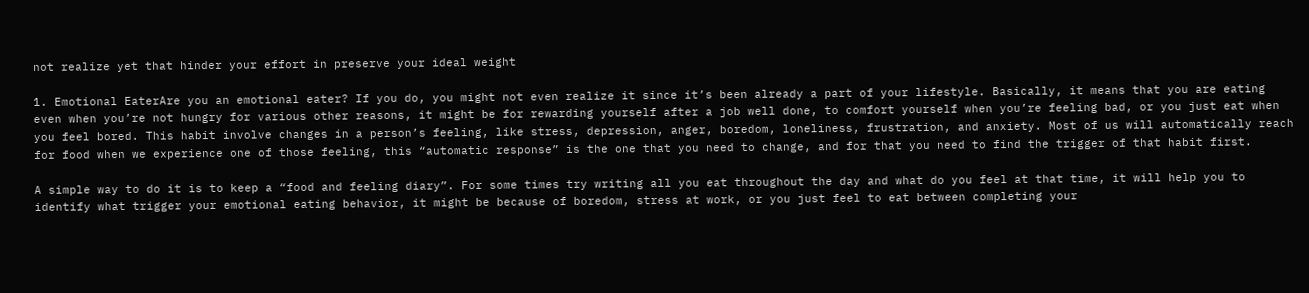not realize yet that hinder your effort in preserve your ideal weight

1. Emotional EaterAre you an emotional eater? If you do, you might not even realize it since it’s been already a part of your lifestyle. Basically, it means that you are eating even when you’re not hungry for various other reasons, it might be for rewarding yourself after a job well done, to comfort yourself when you’re feeling bad, or you just eat when you feel bored. This habit involve changes in a person’s feeling, like stress, depression, anger, boredom, loneliness, frustration, and anxiety. Most of us will automatically reach for food when we experience one of those feeling, this “automatic response” is the one that you need to change, and for that you need to find the trigger of that habit first.

A simple way to do it is to keep a “food and feeling diary”. For some times try writing all you eat throughout the day and what do you feel at that time, it will help you to identify what trigger your emotional eating behavior, it might be because of boredom, stress at work, or you just feel to eat between completing your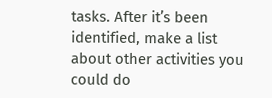tasks. After it’s been identified, make a list about other activities you could do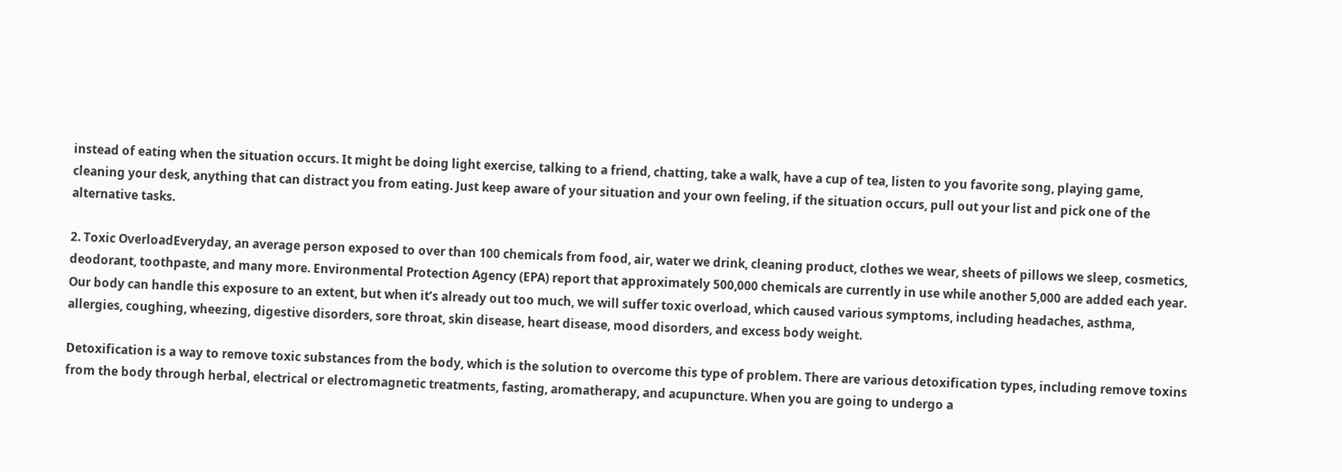instead of eating when the situation occurs. It might be doing light exercise, talking to a friend, chatting, take a walk, have a cup of tea, listen to you favorite song, playing game, cleaning your desk, anything that can distract you from eating. Just keep aware of your situation and your own feeling, if the situation occurs, pull out your list and pick one of the alternative tasks.

2. Toxic OverloadEveryday, an average person exposed to over than 100 chemicals from food, air, water we drink, cleaning product, clothes we wear, sheets of pillows we sleep, cosmetics, deodorant, toothpaste, and many more. Environmental Protection Agency (EPA) report that approximately 500,000 chemicals are currently in use while another 5,000 are added each year. Our body can handle this exposure to an extent, but when it’s already out too much, we will suffer toxic overload, which caused various symptoms, including headaches, asthma, allergies, coughing, wheezing, digestive disorders, sore throat, skin disease, heart disease, mood disorders, and excess body weight.

Detoxification is a way to remove toxic substances from the body, which is the solution to overcome this type of problem. There are various detoxification types, including remove toxins from the body through herbal, electrical or electromagnetic treatments, fasting, aromatherapy, and acupuncture. When you are going to undergo a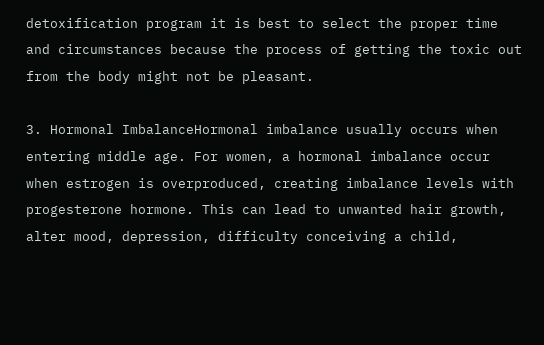detoxification program it is best to select the proper time and circumstances because the process of getting the toxic out from the body might not be pleasant.

3. Hormonal ImbalanceHormonal imbalance usually occurs when entering middle age. For women, a hormonal imbalance occur when estrogen is overproduced, creating imbalance levels with progesterone hormone. This can lead to unwanted hair growth, alter mood, depression, difficulty conceiving a child,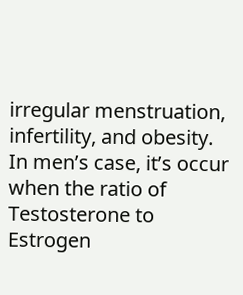irregular menstruation, infertility, and obesity. In men’s case, it’s occur when the ratio of Testosterone to Estrogen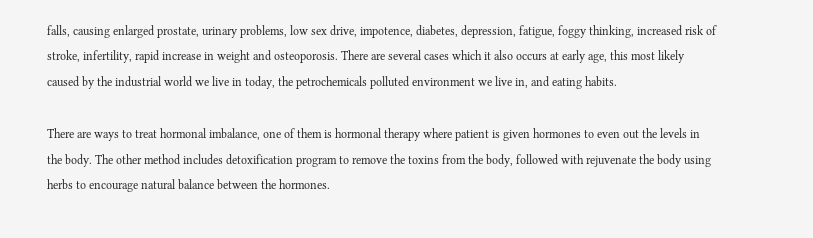falls, causing enlarged prostate, urinary problems, low sex drive, impotence, diabetes, depression, fatigue, foggy thinking, increased risk of stroke, infertility, rapid increase in weight and osteoporosis. There are several cases which it also occurs at early age, this most likely caused by the industrial world we live in today, the petrochemicals polluted environment we live in, and eating habits.

There are ways to treat hormonal imbalance, one of them is hormonal therapy where patient is given hormones to even out the levels in the body. The other method includes detoxification program to remove the toxins from the body, followed with rejuvenate the body using herbs to encourage natural balance between the hormones.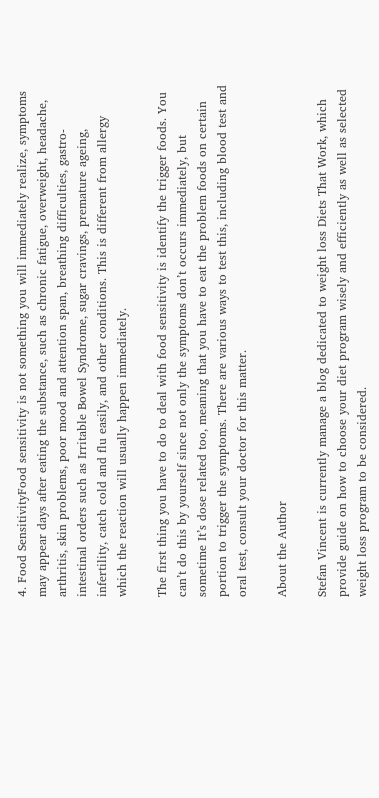4. Food SensitivityFood sensitivity is not something you will immediately realize, symptoms may appear days after eating the substance, such as chronic fatigue, overweight, headache, arthritis, skin problems, poor mood and attention span, breathing difficulties, gastro-intestinal orders such as Irritable Bowel Syndrome, sugar cravings, premature ageing, infertility, catch cold and flu easily, and other conditions. This is different from allergy which the reaction will usually happen immediately.

The first thing you have to do to deal with food sensitivity is identify the trigger foods. You can’t do this by yourself since not only the symptoms don’t occurs immediately, but sometime It’s dose related too, meaning that you have to eat the problem foods on certain portion to trigger the symptoms. There are various ways to test this, including blood test and oral test, consult your doctor for this matter.

About the Author

Stefan Vincent is currently manage a blog dedicated to weight loss Diets That Work, which provide guide on how to choose your diet program wisely and efficiently as well as selected weight loss program to be considered.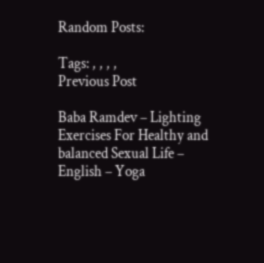Random Posts:

Tags: , , , ,
Previous Post

Baba Ramdev – Lighting Exercises For Healthy and balanced Sexual Life – English – Yoga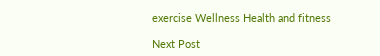exercise Wellness Health and fitness

Next Post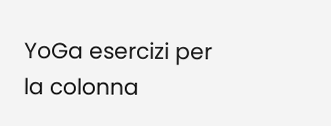YoGa esercizi per la colonna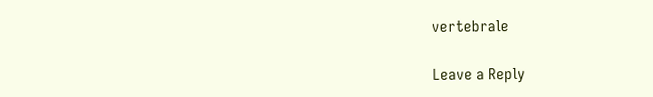vertebrale

Leave a Reply